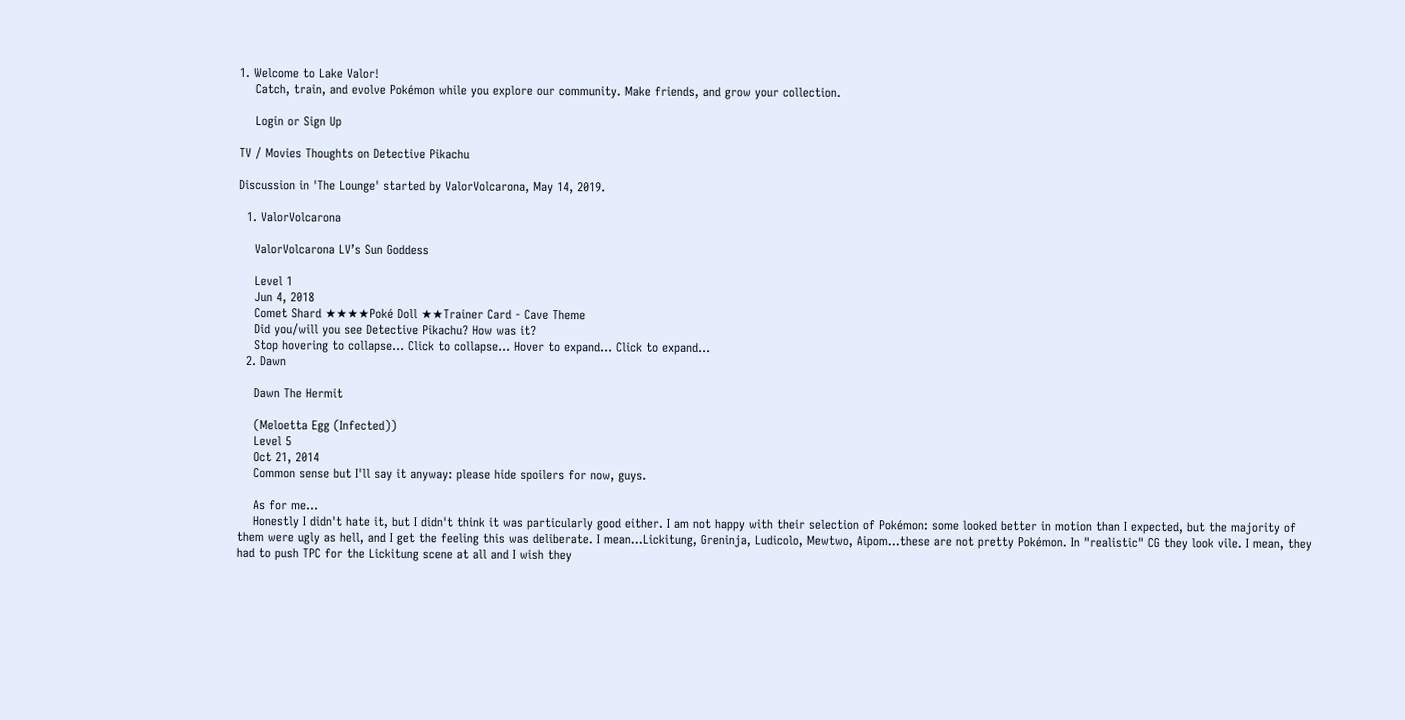1. Welcome to Lake Valor!
    Catch, train, and evolve Pokémon while you explore our community. Make friends, and grow your collection.

    Login or Sign Up

TV / Movies Thoughts on Detective Pikachu

Discussion in 'The Lounge' started by ValorVolcarona, May 14, 2019.

  1. ValorVolcarona

    ValorVolcarona LV’s Sun Goddess

    Level 1
    Jun 4, 2018
    Comet Shard ★★★★Poké Doll ★★Trainer Card - Cave Theme
    Did you/will you see Detective Pikachu? How was it?
    Stop hovering to collapse... Click to collapse... Hover to expand... Click to expand...
  2. Dawn

    Dawn The Hermit

    (Meloetta Egg (Infected))
    Level 5
    Oct 21, 2014
    Common sense but I'll say it anyway: please hide spoilers for now, guys.

    As for me...
    Honestly I didn't hate it, but I didn't think it was particularly good either. I am not happy with their selection of Pokémon: some looked better in motion than I expected, but the majority of them were ugly as hell, and I get the feeling this was deliberate. I mean...Lickitung, Greninja, Ludicolo, Mewtwo, Aipom...these are not pretty Pokémon. In "realistic" CG they look vile. I mean, they had to push TPC for the Lickitung scene at all and I wish they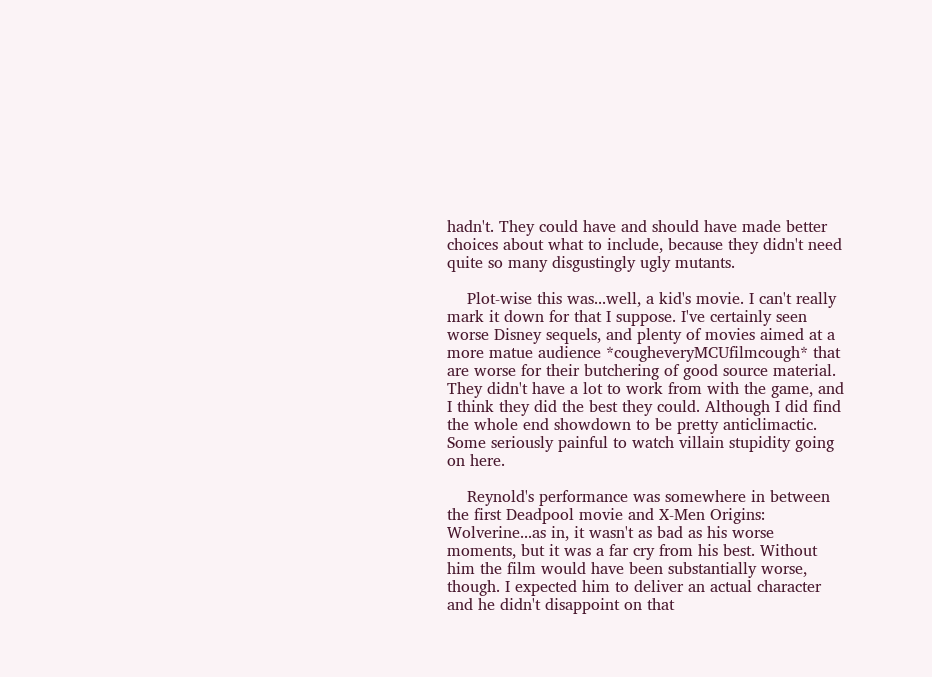hadn't. They could have and should have made better choices about what to include, because they didn't need quite so many disgustingly ugly mutants.

    Plot-wise this was...well, a kid's movie. I can't really mark it down for that I suppose. I've certainly seen worse Disney sequels, and plenty of movies aimed at a more matue audience *cougheveryMCUfilmcough* that are worse for their butchering of good source material. They didn't have a lot to work from with the game, and I think they did the best they could. Although I did find the whole end showdown to be pretty anticlimactic. Some seriously painful to watch villain stupidity going on here.

    Reynold's performance was somewhere in between the first Deadpool movie and X-Men Origins: Wolverine...as in, it wasn't as bad as his worse moments, but it was a far cry from his best. Without him the film would have been substantially worse, though. I expected him to deliver an actual character and he didn't disappoint on that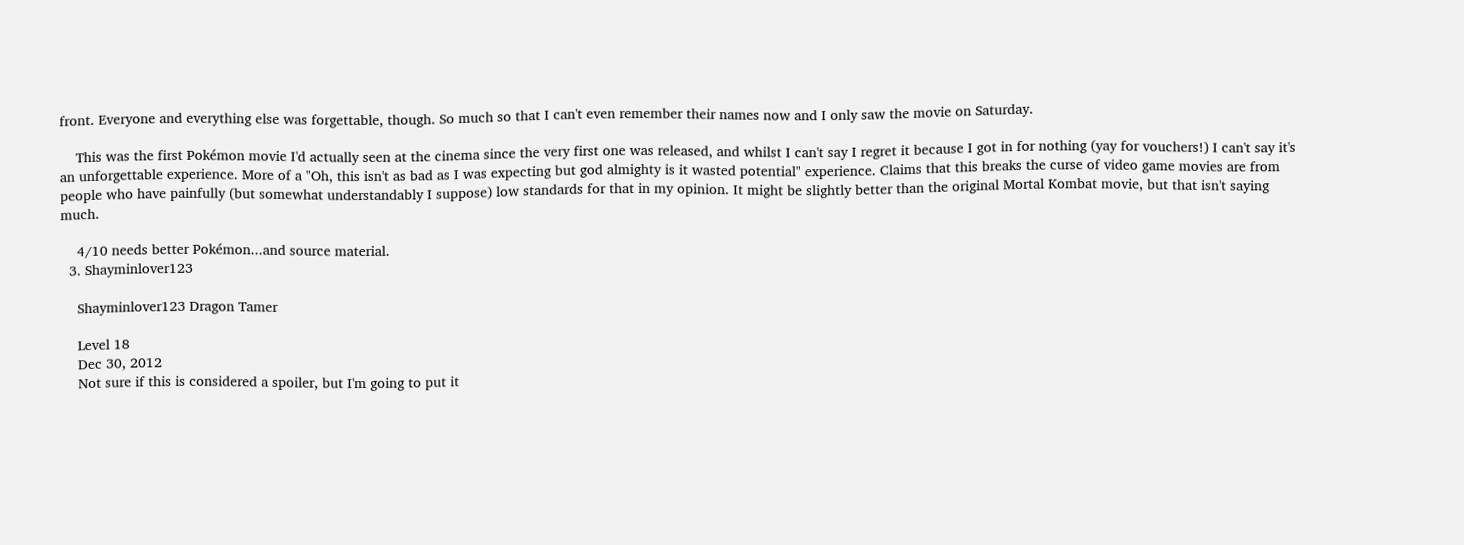front. Everyone and everything else was forgettable, though. So much so that I can't even remember their names now and I only saw the movie on Saturday.

    This was the first Pokémon movie I'd actually seen at the cinema since the very first one was released, and whilst I can't say I regret it because I got in for nothing (yay for vouchers!) I can't say it's an unforgettable experience. More of a "Oh, this isn't as bad as I was expecting but god almighty is it wasted potential" experience. Claims that this breaks the curse of video game movies are from people who have painfully (but somewhat understandably I suppose) low standards for that in my opinion. It might be slightly better than the original Mortal Kombat movie, but that isn't saying much.

    4/10 needs better Pokémon...and source material.
  3. Shayminlover123

    Shayminlover123 Dragon Tamer

    Level 18
    Dec 30, 2012
    Not sure if this is considered a spoiler, but I'm going to put it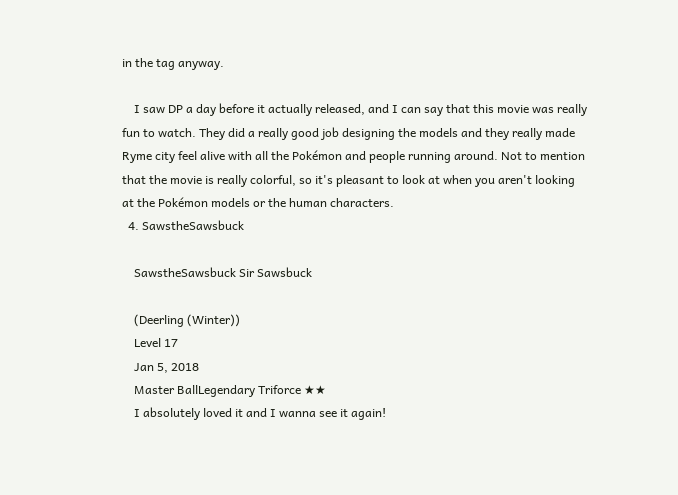in the tag anyway.

    I saw DP a day before it actually released, and I can say that this movie was really fun to watch. They did a really good job designing the models and they really made Ryme city feel alive with all the Pokémon and people running around. Not to mention that the movie is really colorful, so it's pleasant to look at when you aren't looking at the Pokémon models or the human characters.
  4. SawstheSawsbuck

    SawstheSawsbuck Sir Sawsbuck

    (Deerling (Winter))
    Level 17
    Jan 5, 2018
    Master BallLegendary Triforce ★★
    I absolutely loved it and I wanna see it again!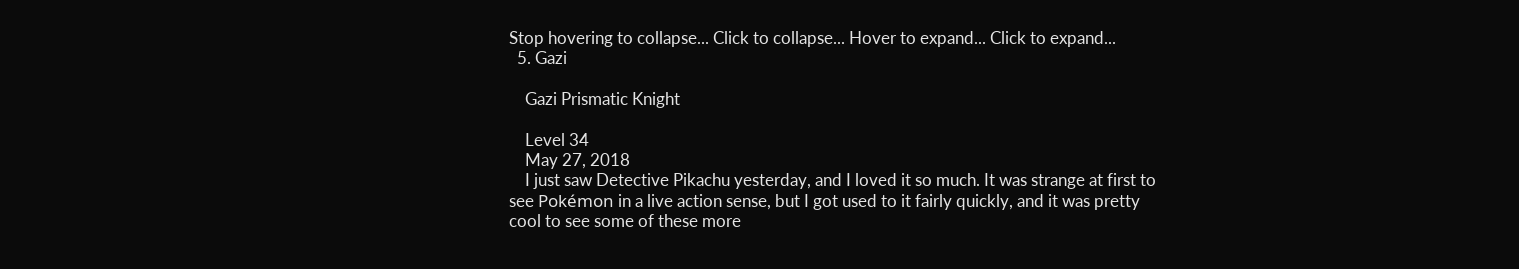Stop hovering to collapse... Click to collapse... Hover to expand... Click to expand...
  5. Gazi

    Gazi Prismatic Knight

    Level 34
    May 27, 2018
    I just saw Detective Pikachu yesterday, and I loved it so much. It was strange at first to see Pokémon in a live action sense, but I got used to it fairly quickly, and it was pretty cool to see some of these more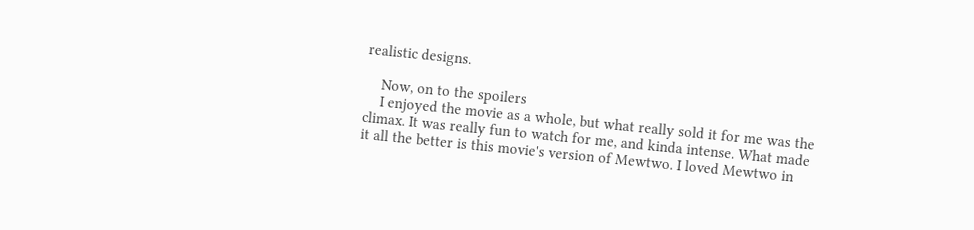realistic designs.

    Now, on to the spoilers
    I enjoyed the movie as a whole, but what really sold it for me was the climax. It was really fun to watch for me, and kinda intense. What made it all the better is this movie's version of Mewtwo. I loved Mewtwo in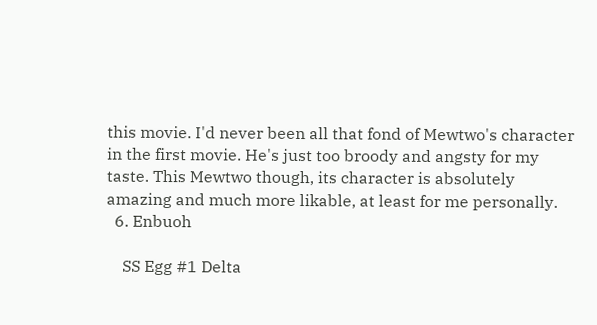this movie. I'd never been all that fond of Mewtwo's character in the first movie. He's just too broody and angsty for my taste. This Mewtwo though, its character is absolutely amazing and much more likable, at least for me personally.
  6. Enbuoh

    SS Egg #1 Delta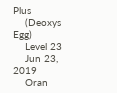Plus
    (Deoxys Egg)
    Level 23
    Jun 23, 2019
    Oran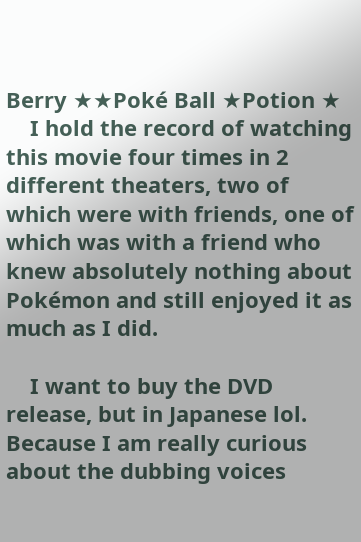Berry ★★Poké Ball ★Potion ★
    I hold the record of watching this movie four times in 2 different theaters, two of which were with friends, one of which was with a friend who knew absolutely nothing about Pokémon and still enjoyed it as much as I did.

    I want to buy the DVD release, but in Japanese lol. Because I am really curious about the dubbing voices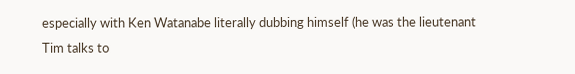especially with Ken Watanabe literally dubbing himself (he was the lieutenant Tim talks to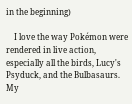in the beginning)

    I love the way Pokémon were rendered in live action, especially all the birds, Lucy's Psyduck, and the Bulbasaurs. My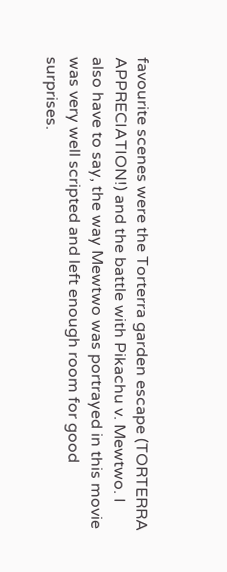favourite scenes were the Torterra garden escape (TORTERRA APPRECIATION!) and the battle with Pikachu v. Mewtwo. I also have to say, the way Mewtwo was portrayed in this movie was very well scripted and left enough room for good surprises.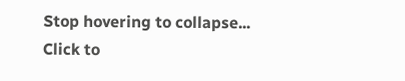Stop hovering to collapse... Click to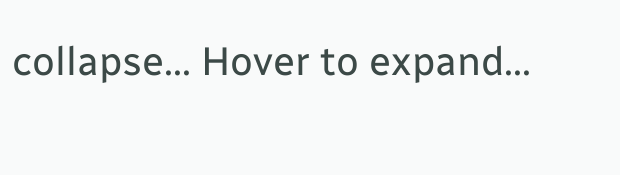collapse... Hover to expand...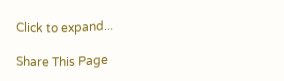Click to expand...

Share This Page